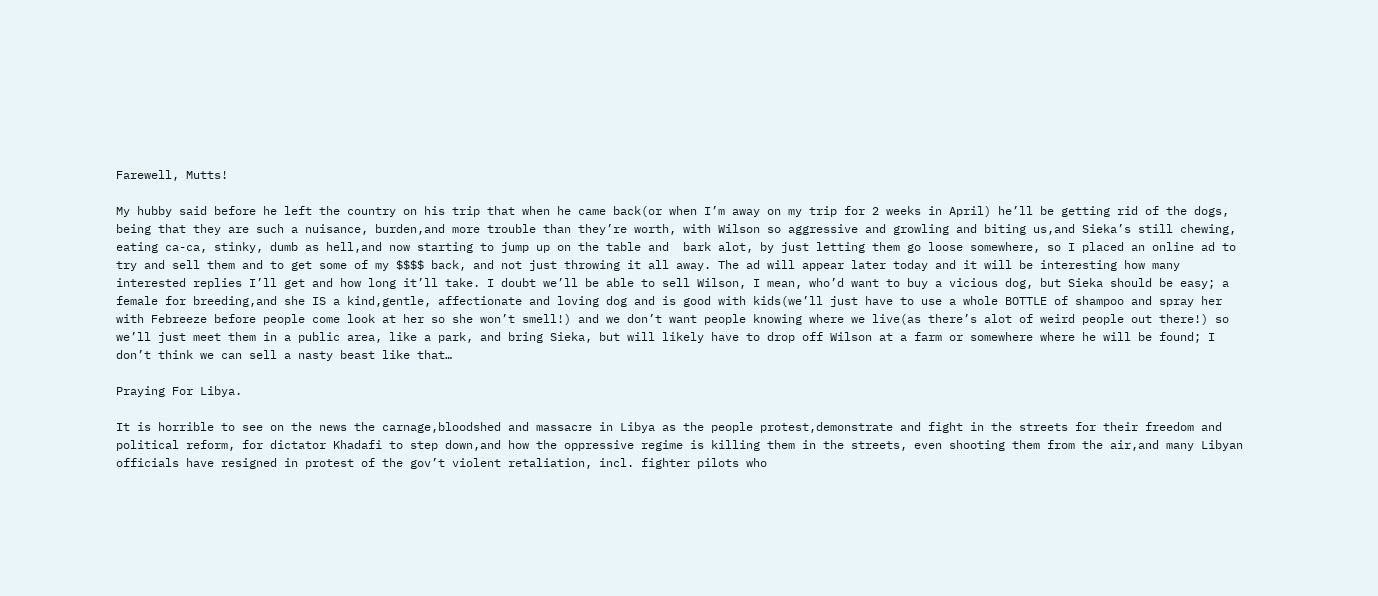Farewell, Mutts!

My hubby said before he left the country on his trip that when he came back(or when I’m away on my trip for 2 weeks in April) he’ll be getting rid of the dogs, being that they are such a nuisance, burden,and more trouble than they’re worth, with Wilson so aggressive and growling and biting us,and Sieka’s still chewing, eating ca-ca, stinky, dumb as hell,and now starting to jump up on the table and  bark alot, by just letting them go loose somewhere, so I placed an online ad to try and sell them and to get some of my $$$$ back, and not just throwing it all away. The ad will appear later today and it will be interesting how many interested replies I’ll get and how long it’ll take. I doubt we’ll be able to sell Wilson, I mean, who’d want to buy a vicious dog, but Sieka should be easy; a female for breeding,and she IS a kind,gentle, affectionate and loving dog and is good with kids(we’ll just have to use a whole BOTTLE of shampoo and spray her with Febreeze before people come look at her so she won’t smell!) and we don’t want people knowing where we live(as there’s alot of weird people out there!) so we’ll just meet them in a public area, like a park, and bring Sieka, but will likely have to drop off Wilson at a farm or somewhere where he will be found; I don’t think we can sell a nasty beast like that…

Praying For Libya.

It is horrible to see on the news the carnage,bloodshed and massacre in Libya as the people protest,demonstrate and fight in the streets for their freedom and political reform, for dictator Khadafi to step down,and how the oppressive regime is killing them in the streets, even shooting them from the air,and many Libyan officials have resigned in protest of the gov’t violent retaliation, incl. fighter pilots who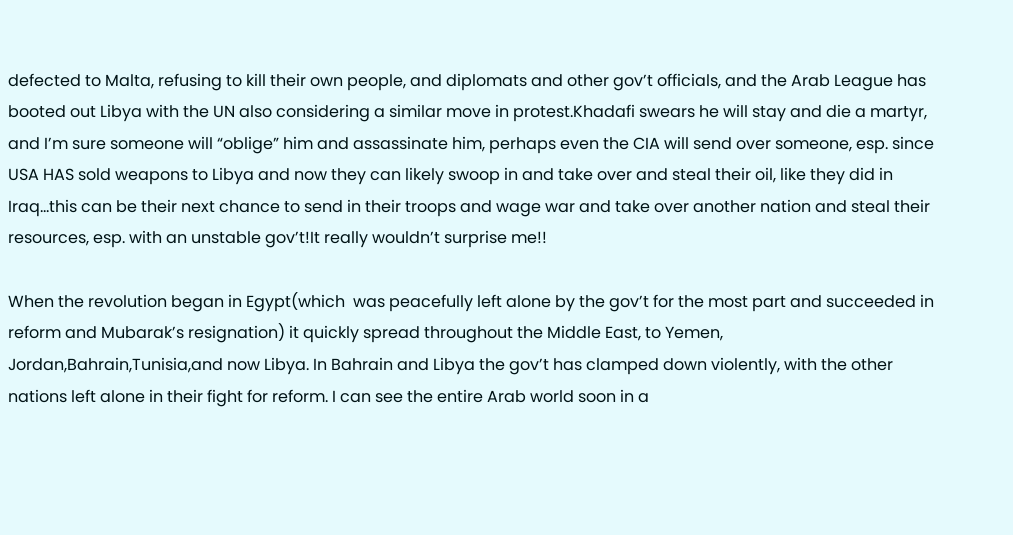defected to Malta, refusing to kill their own people, and diplomats and other gov’t officials, and the Arab League has booted out Libya with the UN also considering a similar move in protest.Khadafi swears he will stay and die a martyr, and I’m sure someone will “oblige” him and assassinate him, perhaps even the CIA will send over someone, esp. since USA HAS sold weapons to Libya and now they can likely swoop in and take over and steal their oil, like they did in Iraq…this can be their next chance to send in their troops and wage war and take over another nation and steal their resources, esp. with an unstable gov’t!It really wouldn’t surprise me!!

When the revolution began in Egypt(which  was peacefully left alone by the gov’t for the most part and succeeded in reform and Mubarak’s resignation) it quickly spread throughout the Middle East, to Yemen, Jordan,Bahrain,Tunisia,and now Libya. In Bahrain and Libya the gov’t has clamped down violently, with the other nations left alone in their fight for reform. I can see the entire Arab world soon in a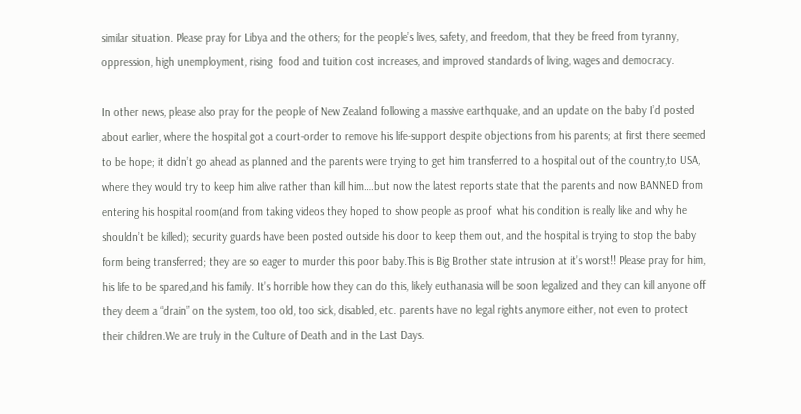similar situation. Please pray for Libya and the others; for the people’s lives, safety, and freedom, that they be freed from tyranny, oppression, high unemployment, rising  food and tuition cost increases, and improved standards of living, wages and democracy.

In other news, please also pray for the people of New Zealand following a massive earthquake, and an update on the baby I’d posted about earlier, where the hospital got a court-order to remove his life-support despite objections from his parents; at first there seemed to be hope; it didn’t go ahead as planned and the parents were trying to get him transferred to a hospital out of the country,to USA, where they would try to keep him alive rather than kill him….but now the latest reports state that the parents and now BANNED from entering his hospital room(and from taking videos they hoped to show people as proof  what his condition is really like and why he shouldn’t be killed); security guards have been posted outside his door to keep them out, and the hospital is trying to stop the baby form being transferred; they are so eager to murder this poor baby.This is Big Brother state intrusion at it’s worst!! Please pray for him, his life to be spared,and his family. It’s horrible how they can do this, likely euthanasia will be soon legalized and they can kill anyone off they deem a “drain” on the system, too old, too sick, disabled, etc. parents have no legal rights anymore either, not even to protect their children.We are truly in the Culture of Death and in the Last Days.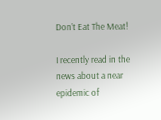Don’t Eat The Meat!

I recently read in the news about a near epidemic of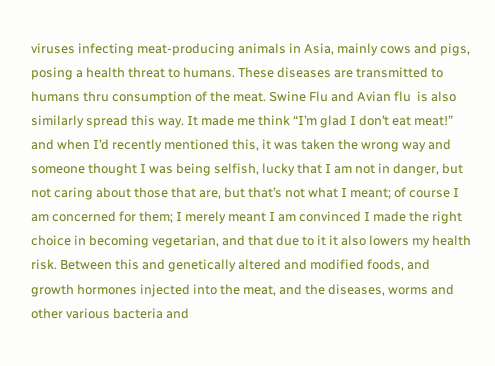viruses infecting meat-producing animals in Asia, mainly cows and pigs, posing a health threat to humans. These diseases are transmitted to humans thru consumption of the meat. Swine Flu and Avian flu  is also similarly spread this way. It made me think “I’m glad I don’t eat meat!” and when I’d recently mentioned this, it was taken the wrong way and someone thought I was being selfish, lucky that I am not in danger, but not caring about those that are, but that’s not what I meant; of course I am concerned for them; I merely meant I am convinced I made the right choice in becoming vegetarian, and that due to it it also lowers my health risk. Between this and genetically altered and modified foods, and growth hormones injected into the meat, and the diseases, worms and other various bacteria and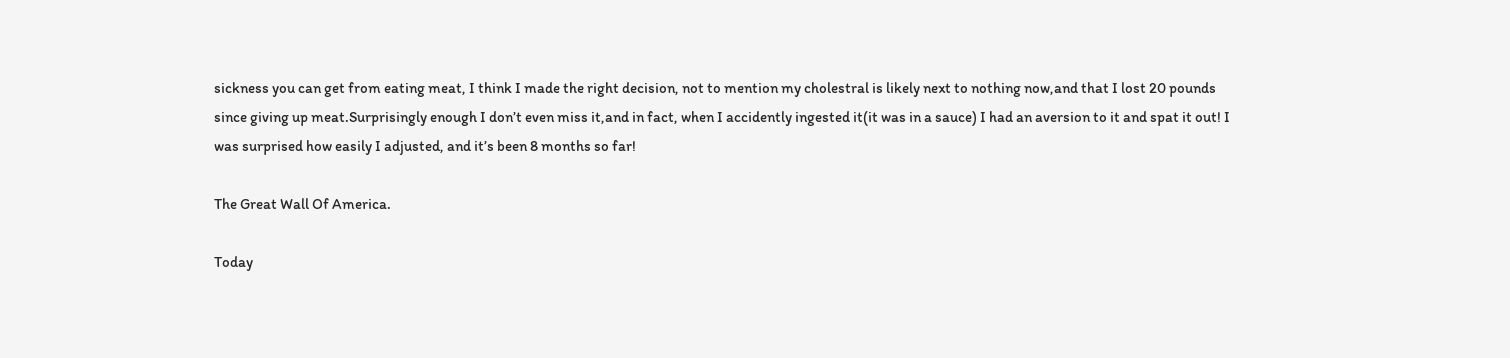sickness you can get from eating meat, I think I made the right decision, not to mention my cholestral is likely next to nothing now,and that I lost 20 pounds since giving up meat.Surprisingly enough I don’t even miss it,and in fact, when I accidently ingested it(it was in a sauce) I had an aversion to it and spat it out! I was surprised how easily I adjusted, and it’s been 8 months so far!

The Great Wall Of America.

Today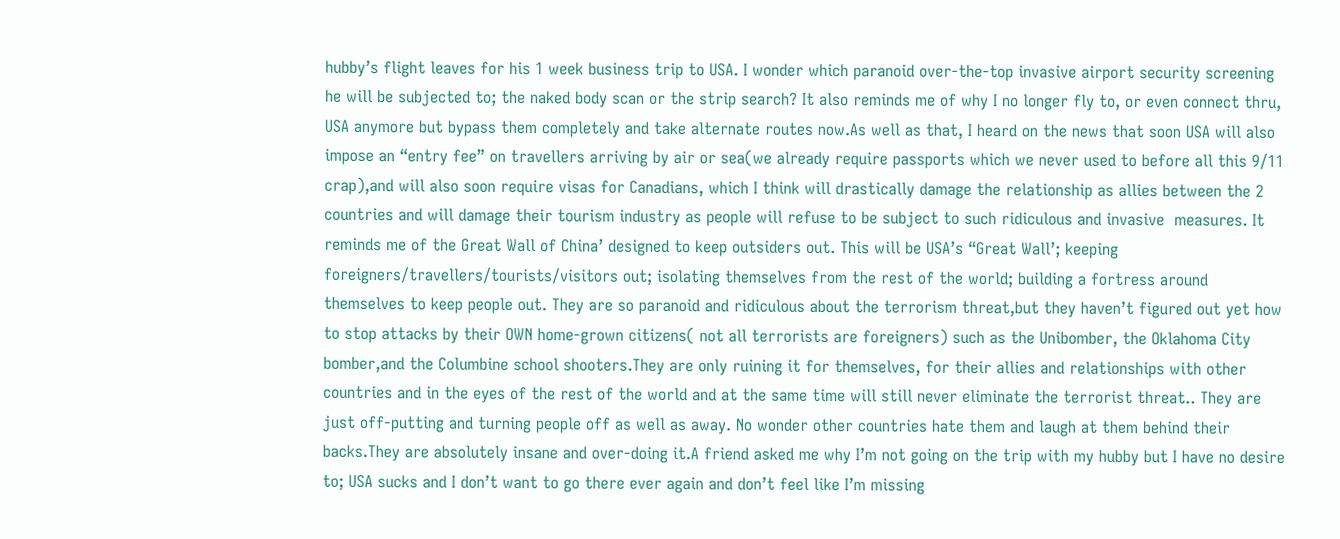hubby’s flight leaves for his 1 week business trip to USA. I wonder which paranoid over-the-top invasive airport security screening he will be subjected to; the naked body scan or the strip search? It also reminds me of why I no longer fly to, or even connect thru, USA anymore but bypass them completely and take alternate routes now.As well as that, I heard on the news that soon USA will also impose an “entry fee” on travellers arriving by air or sea(we already require passports which we never used to before all this 9/11 crap),and will also soon require visas for Canadians, which I think will drastically damage the relationship as allies between the 2 countries and will damage their tourism industry as people will refuse to be subject to such ridiculous and invasive  measures. It reminds me of the Great Wall of China’ designed to keep outsiders out. This will be USA’s “Great Wall’; keeping foreigners/travellers/tourists/visitors out; isolating themselves from the rest of the world; building a fortress around themselves to keep people out. They are so paranoid and ridiculous about the terrorism threat,but they haven’t figured out yet how to stop attacks by their OWN home-grown citizens( not all terrorists are foreigners) such as the Unibomber, the Oklahoma City bomber,and the Columbine school shooters.They are only ruining it for themselves, for their allies and relationships with other countries and in the eyes of the rest of the world and at the same time will still never eliminate the terrorist threat.. They are just off-putting and turning people off as well as away. No wonder other countries hate them and laugh at them behind their backs.They are absolutely insane and over-doing it.A friend asked me why I’m not going on the trip with my hubby but I have no desire to; USA sucks and I don’t want to go there ever again and don’t feel like I’m missing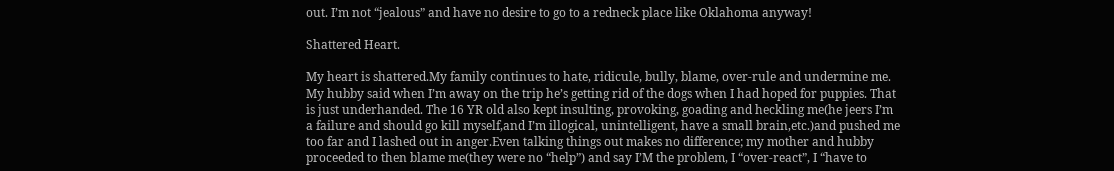out. I’m not “jealous” and have no desire to go to a redneck place like Oklahoma anyway!

Shattered Heart.

My heart is shattered.My family continues to hate, ridicule, bully, blame, over-rule and undermine me. My hubby said when I’m away on the trip he’s getting rid of the dogs when I had hoped for puppies. That is just underhanded. The 16 YR old also kept insulting, provoking, goading and heckling me(he jeers I’m a failure and should go kill myself,and I’m illogical, unintelligent, have a small brain,etc.)and pushed me too far and I lashed out in anger.Even talking things out makes no difference; my mother and hubby proceeded to then blame me(they were no “help”) and say I’M the problem, I “over-react”, I “have to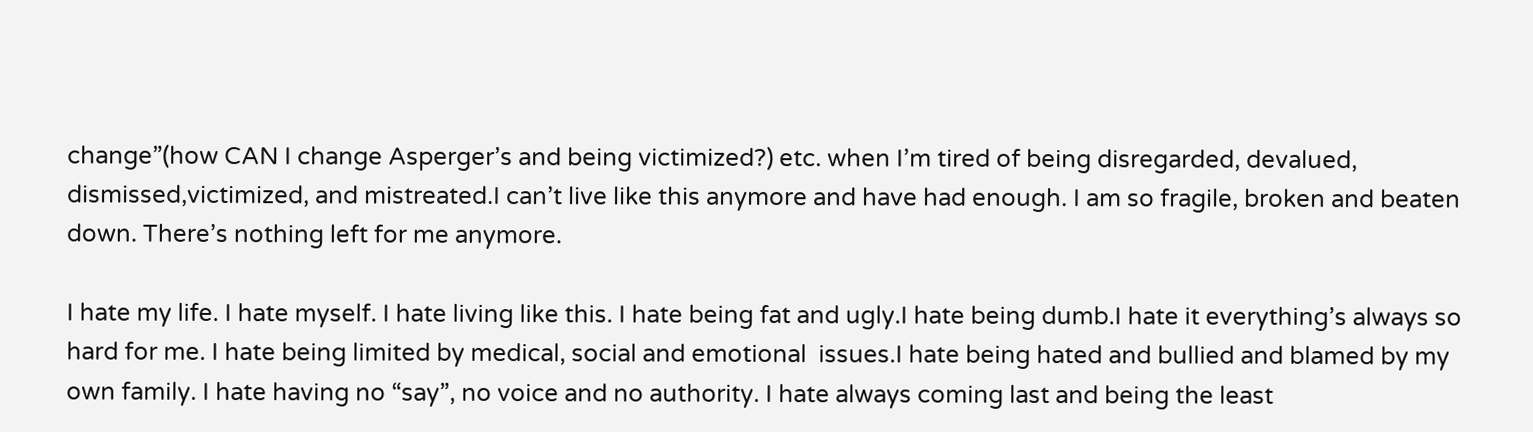change”(how CAN I change Asperger’s and being victimized?) etc. when I’m tired of being disregarded, devalued, dismissed,victimized, and mistreated.I can’t live like this anymore and have had enough. I am so fragile, broken and beaten down. There’s nothing left for me anymore.

I hate my life. I hate myself. I hate living like this. I hate being fat and ugly.I hate being dumb.I hate it everything’s always so hard for me. I hate being limited by medical, social and emotional  issues.I hate being hated and bullied and blamed by my own family. I hate having no “say”, no voice and no authority. I hate always coming last and being the least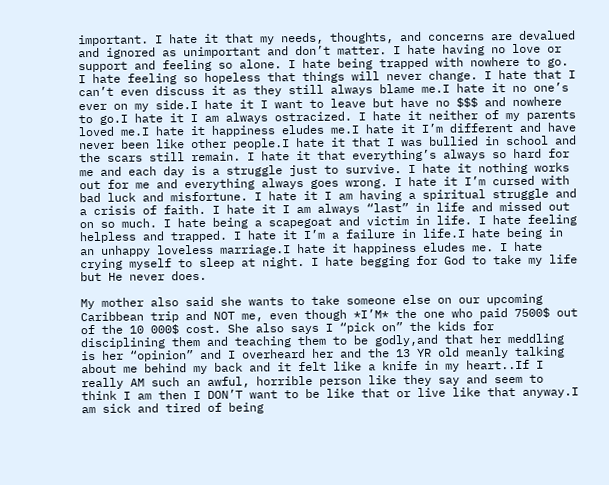important. I hate it that my needs, thoughts, and concerns are devalued and ignored as unimportant and don’t matter. I hate having no love or support and feeling so alone. I hate being trapped with nowhere to go. I hate feeling so hopeless that things will never change. I hate that I can’t even discuss it as they still always blame me.I hate it no one’s ever on my side.I hate it I want to leave but have no $$$ and nowhere to go.I hate it I am always ostracized. I hate it neither of my parents loved me.I hate it happiness eludes me.I hate it I’m different and have never been like other people.I hate it that I was bullied in school and the scars still remain. I hate it that everything’s always so hard for me and each day is a struggle just to survive. I hate it nothing works out for me and everything always goes wrong. I hate it I’m cursed with bad luck and misfortune. I hate it I am having a spiritual struggle and a crisis of faith. I hate it I am always “last” in life and missed out on so much. I hate being a scapegoat and victim in life. I hate feeling helpless and trapped. I hate it I’m a failure in life.I hate being in an unhappy loveless marriage.I hate it happiness eludes me. I hate crying myself to sleep at night. I hate begging for God to take my life but He never does.

My mother also said she wants to take someone else on our upcoming Caribbean trip and NOT me, even though *I’M* the one who paid 7500$ out of the 10 000$ cost. She also says I “pick on” the kids for disciplining them and teaching them to be godly,and that her meddling is her “opinion” and I overheard her and the 13 YR old meanly talking about me behind my back and it felt like a knife in my heart..If I really AM such an awful, horrible person like they say and seem to think I am then I DON’T want to be like that or live like that anyway.I am sick and tired of being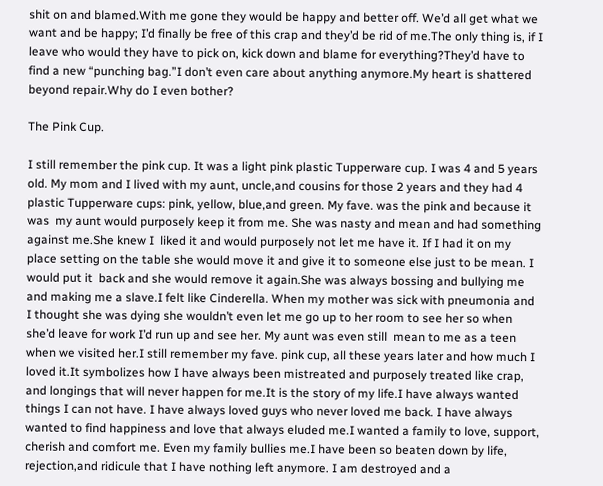shit on and blamed.With me gone they would be happy and better off. We’d all get what we want and be happy; I’d finally be free of this crap and they’d be rid of me.The only thing is, if I leave who would they have to pick on, kick down and blame for everything?They’d have to find a new “punching bag.”I don’t even care about anything anymore.My heart is shattered beyond repair.Why do I even bother?

The Pink Cup.

I still remember the pink cup. It was a light pink plastic Tupperware cup. I was 4 and 5 years old. My mom and I lived with my aunt, uncle,and cousins for those 2 years and they had 4 plastic Tupperware cups: pink, yellow, blue,and green. My fave. was the pink and because it was  my aunt would purposely keep it from me. She was nasty and mean and had something against me.She knew I  liked it and would purposely not let me have it. If I had it on my place setting on the table she would move it and give it to someone else just to be mean. I would put it  back and she would remove it again.She was always bossing and bullying me and making me a slave.I felt like Cinderella. When my mother was sick with pneumonia and I thought she was dying she wouldn’t even let me go up to her room to see her so when she’d leave for work I’d run up and see her. My aunt was even still  mean to me as a teen when we visited her.I still remember my fave. pink cup, all these years later and how much I loved it.It symbolizes how I have always been mistreated and purposely treated like crap, and longings that will never happen for me.It is the story of my life.I have always wanted things I can not have. I have always loved guys who never loved me back. I have always wanted to find happiness and love that always eluded me.I wanted a family to love, support, cherish and comfort me. Even my family bullies me.I have been so beaten down by life, rejection,and ridicule that I have nothing left anymore. I am destroyed and a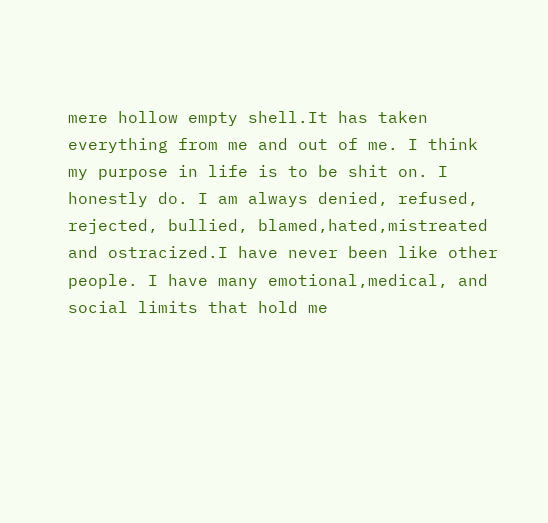mere hollow empty shell.It has taken everything from me and out of me. I think my purpose in life is to be shit on. I honestly do. I am always denied, refused, rejected, bullied, blamed,hated,mistreated and ostracized.I have never been like other people. I have many emotional,medical, and social limits that hold me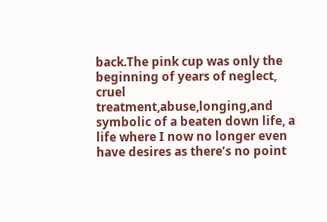back.The pink cup was only the beginning of years of neglect, cruel treatment,abuse,longing,and symbolic of a beaten down life, a life where I now no longer even have desires as there’s no point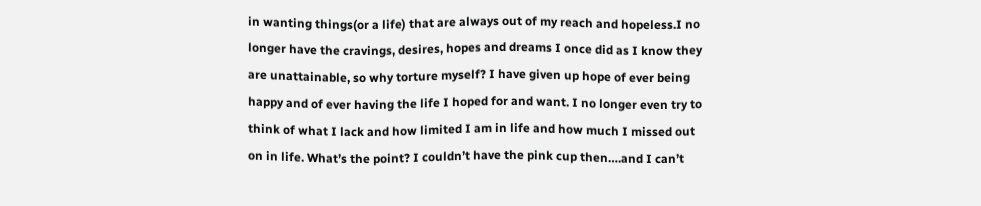in wanting things(or a life) that are always out of my reach and hopeless.I no longer have the cravings, desires, hopes and dreams I once did as I know they are unattainable, so why torture myself? I have given up hope of ever being happy and of ever having the life I hoped for and want. I no longer even try to think of what I lack and how limited I am in life and how much I missed out on in life. What’s the point? I couldn’t have the pink cup then….and I can’t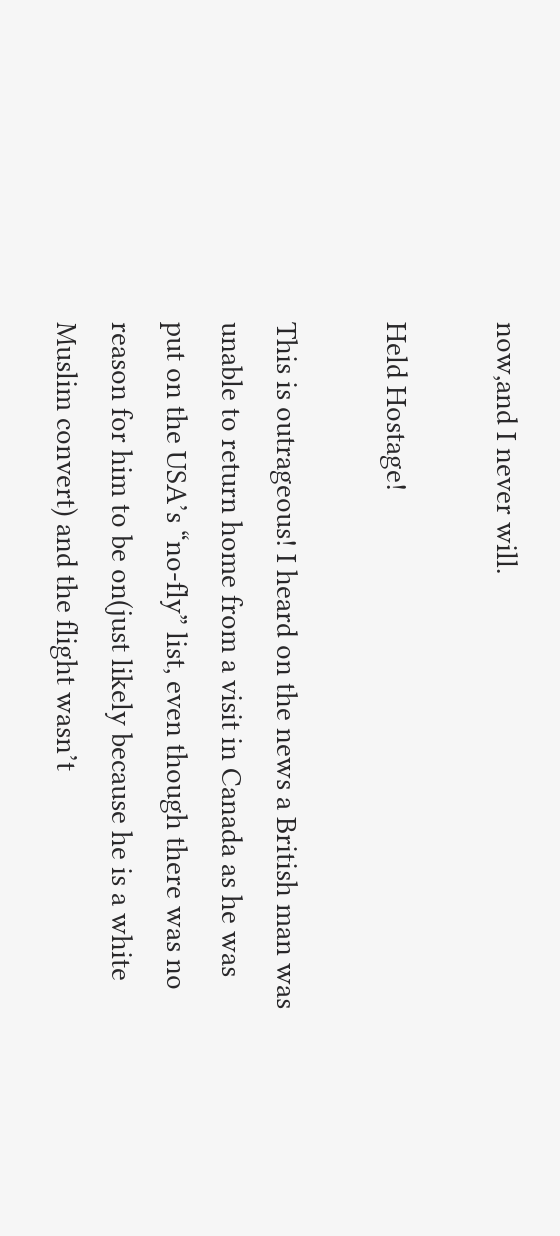now,and I never will.

Held Hostage!

This is outrageous! I heard on the news a British man was unable to return home from a visit in Canada as he was put on the USA’s “no-fly” list, even though there was no reason for him to be on(just likely because he is a white Muslim convert) and the flight wasn’t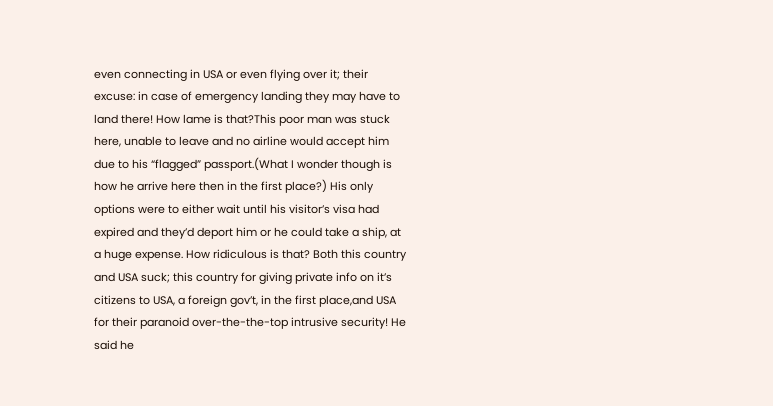even connecting in USA or even flying over it; their excuse: in case of emergency landing they may have to land there! How lame is that?This poor man was stuck here, unable to leave and no airline would accept him due to his “flagged” passport.(What I wonder though is how he arrive here then in the first place?) His only options were to either wait until his visitor’s visa had expired and they’d deport him or he could take a ship, at a huge expense. How ridiculous is that? Both this country and USA suck; this country for giving private info on it’s citizens to USA, a foreign gov’t, in the first place,and USA for their paranoid over-the-the-top intrusive security! He said he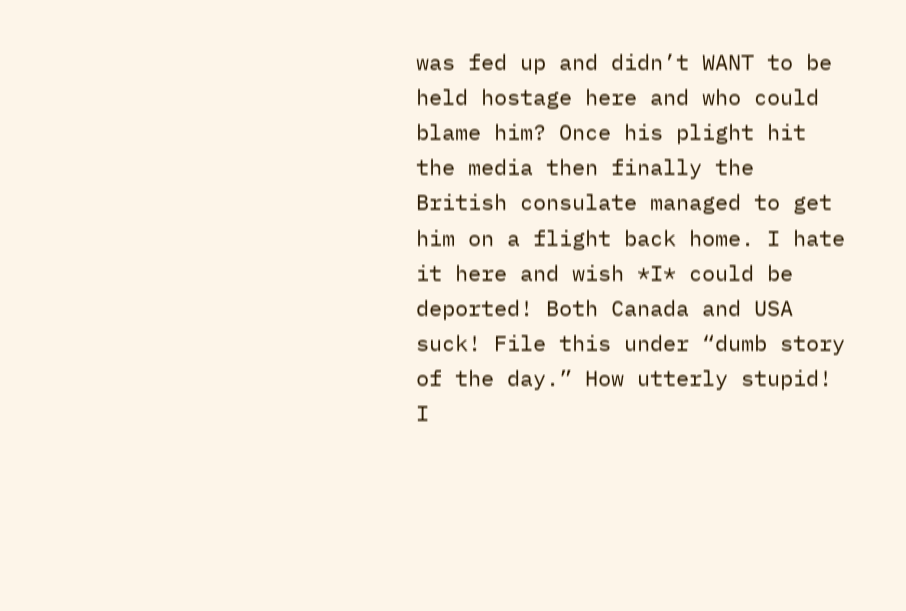was fed up and didn’t WANT to be held hostage here and who could blame him? Once his plight hit the media then finally the British consulate managed to get him on a flight back home. I hate it here and wish *I* could be deported! Both Canada and USA suck! File this under “dumb story of the day.” How utterly stupid! I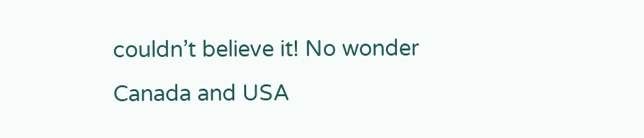couldn’t believe it! No wonder Canada and USA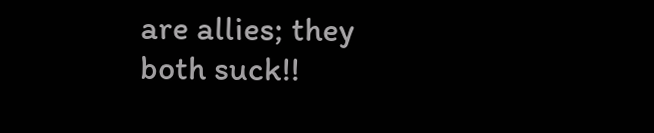are allies; they both suck!!